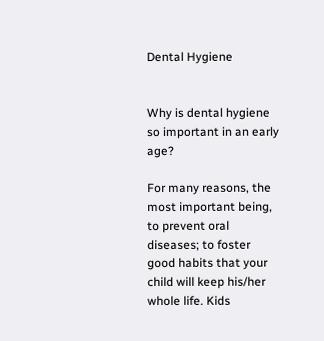Dental Hygiene


Why is dental hygiene so important in an early age?

For many reasons, the most important being, to prevent oral diseases; to foster good habits that your child will keep his/her whole life. Kids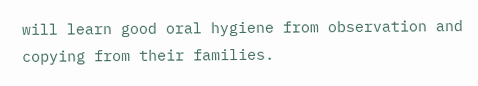will learn good oral hygiene from observation and copying from their families.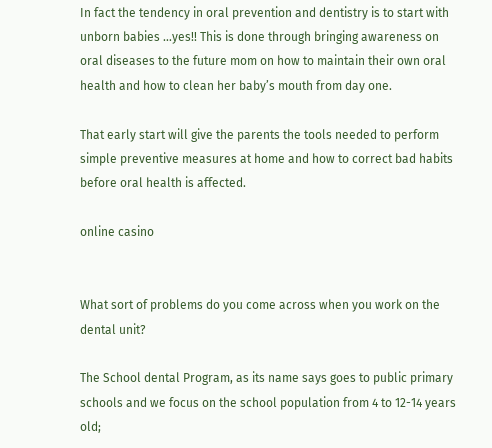In fact the tendency in oral prevention and dentistry is to start with unborn babies …yes!! This is done through bringing awareness on oral diseases to the future mom on how to maintain their own oral health and how to clean her baby’s mouth from day one.

That early start will give the parents the tools needed to perform simple preventive measures at home and how to correct bad habits before oral health is affected.

online casino


What sort of problems do you come across when you work on the dental unit?

The School dental Program, as its name says goes to public primary schools and we focus on the school population from 4 to 12-14 years old;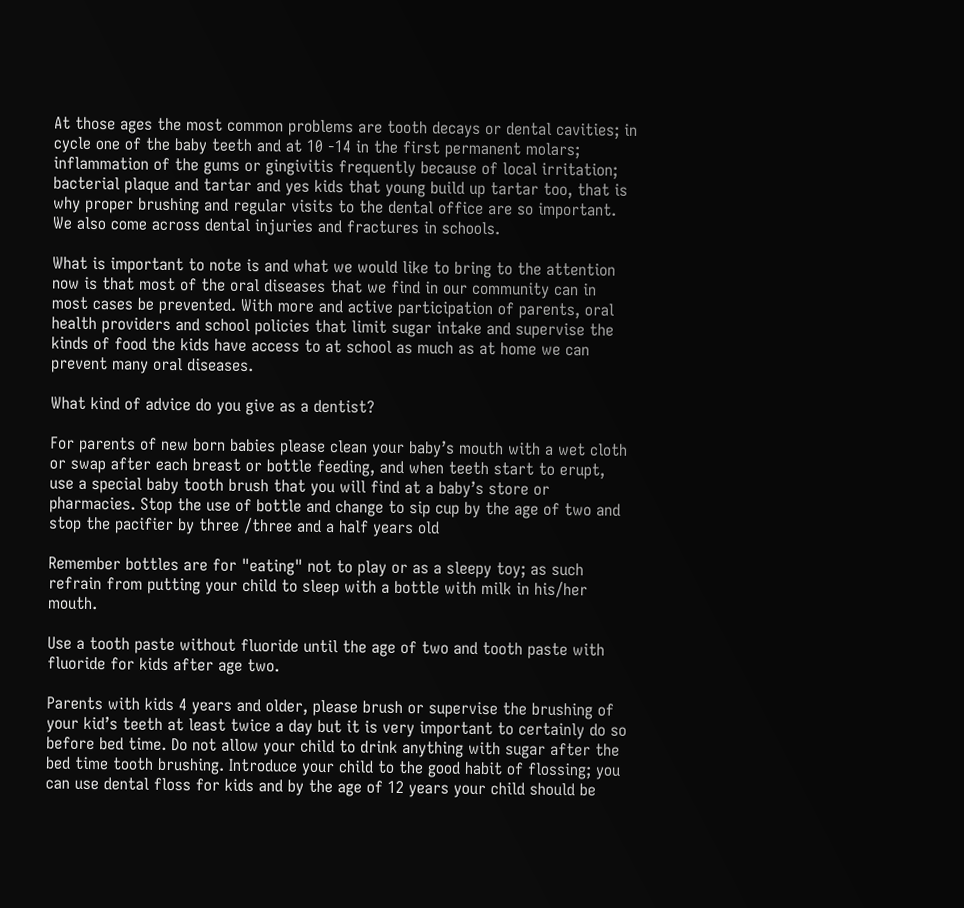At those ages the most common problems are tooth decays or dental cavities; in cycle one of the baby teeth and at 10 -14 in the first permanent molars; inflammation of the gums or gingivitis frequently because of local irritation; bacterial plaque and tartar and yes kids that young build up tartar too, that is why proper brushing and regular visits to the dental office are so important. We also come across dental injuries and fractures in schools.

What is important to note is and what we would like to bring to the attention now is that most of the oral diseases that we find in our community can in most cases be prevented. With more and active participation of parents, oral health providers and school policies that limit sugar intake and supervise the kinds of food the kids have access to at school as much as at home we can prevent many oral diseases.

What kind of advice do you give as a dentist?

For parents of new born babies please clean your baby’s mouth with a wet cloth or swap after each breast or bottle feeding, and when teeth start to erupt, use a special baby tooth brush that you will find at a baby’s store or pharmacies. Stop the use of bottle and change to sip cup by the age of two and stop the pacifier by three /three and a half years old

Remember bottles are for "eating" not to play or as a sleepy toy; as such refrain from putting your child to sleep with a bottle with milk in his/her mouth.

Use a tooth paste without fluoride until the age of two and tooth paste with fluoride for kids after age two.

Parents with kids 4 years and older, please brush or supervise the brushing of your kid’s teeth at least twice a day but it is very important to certainly do so before bed time. Do not allow your child to drink anything with sugar after the bed time tooth brushing. Introduce your child to the good habit of flossing; you can use dental floss for kids and by the age of 12 years your child should be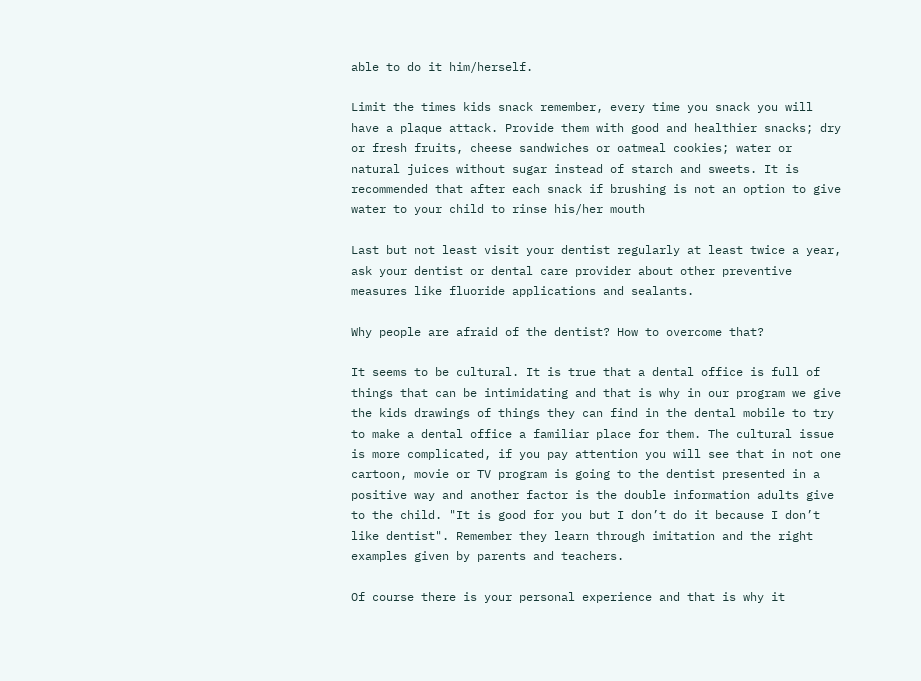able to do it him/herself.

Limit the times kids snack remember, every time you snack you will have a plaque attack. Provide them with good and healthier snacks; dry or fresh fruits, cheese sandwiches or oatmeal cookies; water or natural juices without sugar instead of starch and sweets. It is recommended that after each snack if brushing is not an option to give water to your child to rinse his/her mouth

Last but not least visit your dentist regularly at least twice a year, ask your dentist or dental care provider about other preventive measures like fluoride applications and sealants.

Why people are afraid of the dentist? How to overcome that?

It seems to be cultural. It is true that a dental office is full of things that can be intimidating and that is why in our program we give the kids drawings of things they can find in the dental mobile to try to make a dental office a familiar place for them. The cultural issue is more complicated, if you pay attention you will see that in not one cartoon, movie or TV program is going to the dentist presented in a positive way and another factor is the double information adults give to the child. "It is good for you but I don’t do it because I don’t like dentist". Remember they learn through imitation and the right examples given by parents and teachers.

Of course there is your personal experience and that is why it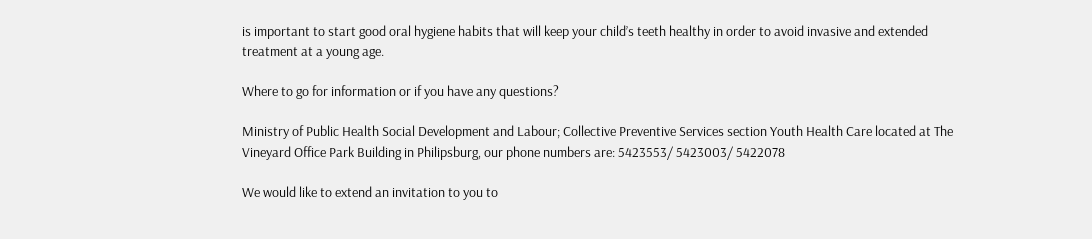is important to start good oral hygiene habits that will keep your child’s teeth healthy in order to avoid invasive and extended treatment at a young age.

Where to go for information or if you have any questions?

Ministry of Public Health Social Development and Labour; Collective Preventive Services section Youth Health Care located at The Vineyard Office Park Building in Philipsburg, our phone numbers are: 5423553/ 5423003/ 5422078

We would like to extend an invitation to you to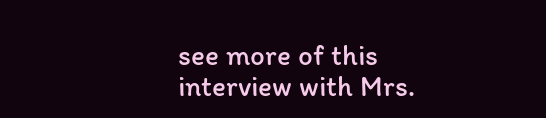see more of this interview with Mrs.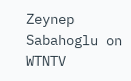Zeynep Sabahoglu on WTNTV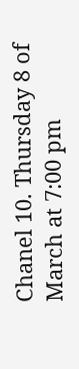Chanel 10. Thursday 8 of March at 7:00 pm